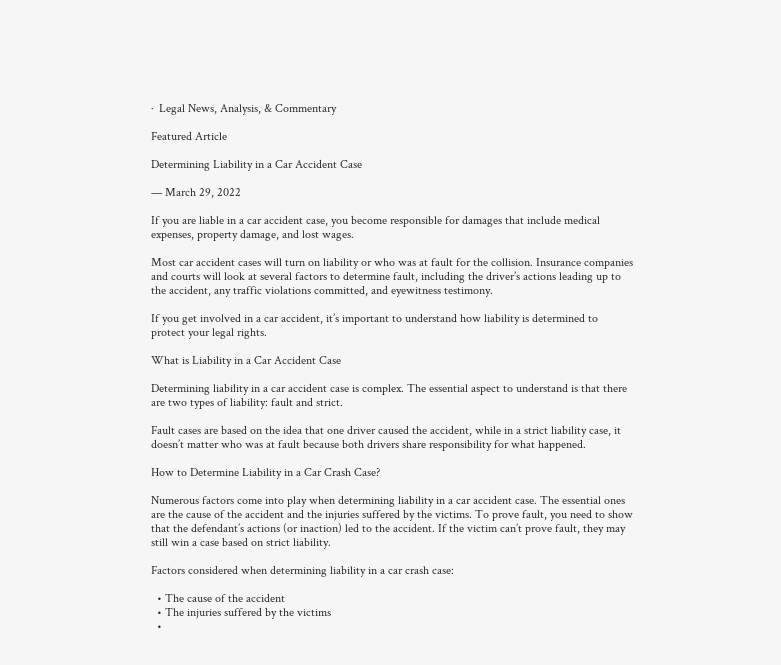·  Legal News, Analysis, & Commentary

Featured Article

Determining Liability in a Car Accident Case

— March 29, 2022

If you are liable in a car accident case, you become responsible for damages that include medical expenses, property damage, and lost wages.

Most car accident cases will turn on liability or who was at fault for the collision. Insurance companies and courts will look at several factors to determine fault, including the driver’s actions leading up to the accident, any traffic violations committed, and eyewitness testimony.

If you get involved in a car accident, it’s important to understand how liability is determined to protect your legal rights.

What is Liability in a Car Accident Case

Determining liability in a car accident case is complex. The essential aspect to understand is that there are two types of liability: fault and strict.

Fault cases are based on the idea that one driver caused the accident, while in a strict liability case, it doesn’t matter who was at fault because both drivers share responsibility for what happened.

How to Determine Liability in a Car Crash Case?

Numerous factors come into play when determining liability in a car accident case. The essential ones are the cause of the accident and the injuries suffered by the victims. To prove fault, you need to show that the defendant’s actions (or inaction) led to the accident. If the victim can’t prove fault, they may still win a case based on strict liability.

Factors considered when determining liability in a car crash case:

  • The cause of the accident
  • The injuries suffered by the victims
  •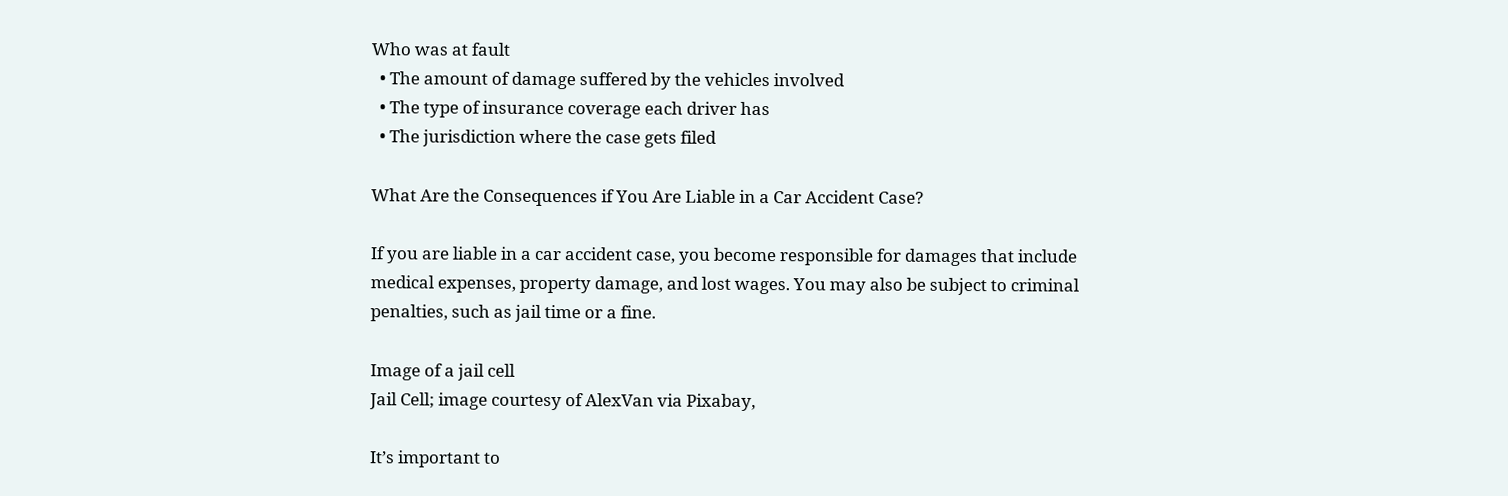Who was at fault
  • The amount of damage suffered by the vehicles involved
  • The type of insurance coverage each driver has
  • The jurisdiction where the case gets filed

What Are the Consequences if You Are Liable in a Car Accident Case?

If you are liable in a car accident case, you become responsible for damages that include medical expenses, property damage, and lost wages. You may also be subject to criminal penalties, such as jail time or a fine.

Image of a jail cell
Jail Cell; image courtesy of AlexVan via Pixabay,

It’s important to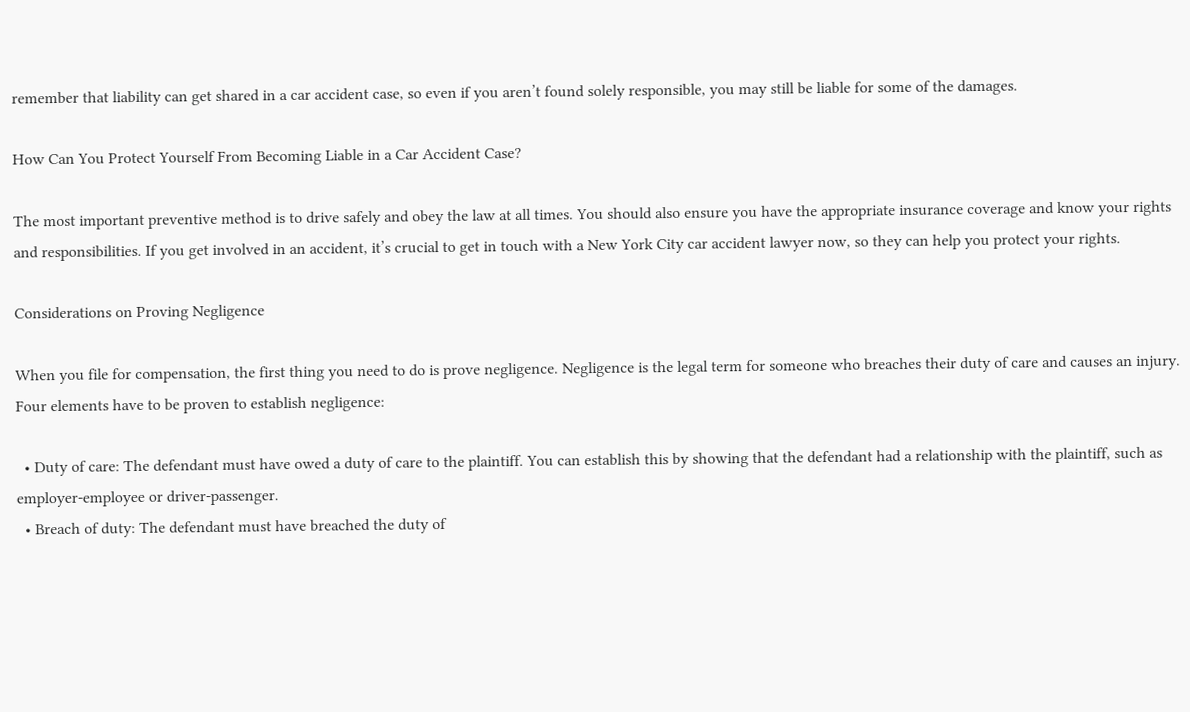remember that liability can get shared in a car accident case, so even if you aren’t found solely responsible, you may still be liable for some of the damages.

How Can You Protect Yourself From Becoming Liable in a Car Accident Case?

The most important preventive method is to drive safely and obey the law at all times. You should also ensure you have the appropriate insurance coverage and know your rights and responsibilities. If you get involved in an accident, it’s crucial to get in touch with a New York City car accident lawyer now, so they can help you protect your rights.

Considerations on Proving Negligence

When you file for compensation, the first thing you need to do is prove negligence. Negligence is the legal term for someone who breaches their duty of care and causes an injury. Four elements have to be proven to establish negligence:

  • Duty of care: The defendant must have owed a duty of care to the plaintiff. You can establish this by showing that the defendant had a relationship with the plaintiff, such as employer-employee or driver-passenger.
  • Breach of duty: The defendant must have breached the duty of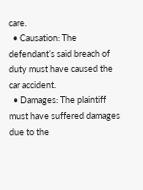care.
  • Causation: The defendant’s said breach of duty must have caused the car accident.
  • Damages: The plaintiff must have suffered damages due to the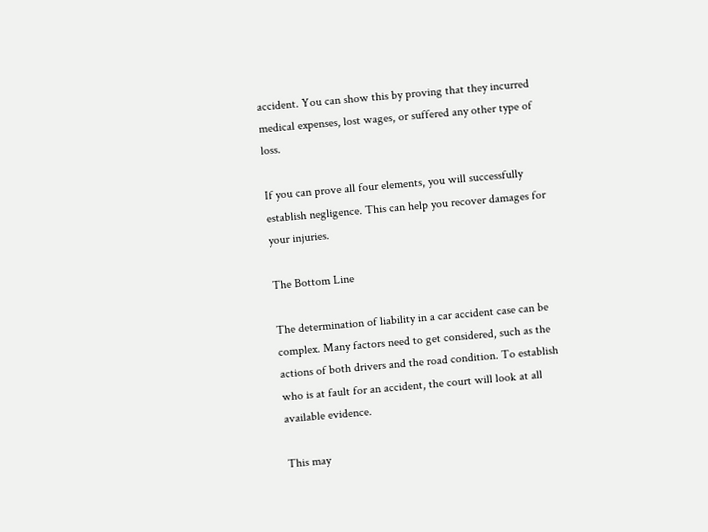accident. You can show this by proving that they incurred medical expenses, lost wages, or suffered any other type of loss.

If you can prove all four elements, you will successfully establish negligence. This can help you recover damages for your injuries.

The Bottom Line

The determination of liability in a car accident case can be complex. Many factors need to get considered, such as the actions of both drivers and the road condition. To establish who is at fault for an accident, the court will look at all available evidence.

This may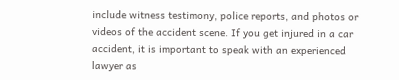include witness testimony, police reports, and photos or videos of the accident scene. If you get injured in a car accident, it is important to speak with an experienced lawyer as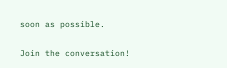soon as possible.

Join the conversation!